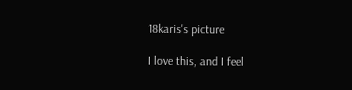18karis's picture

I love this, and I feel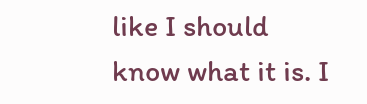like I should know what it is. I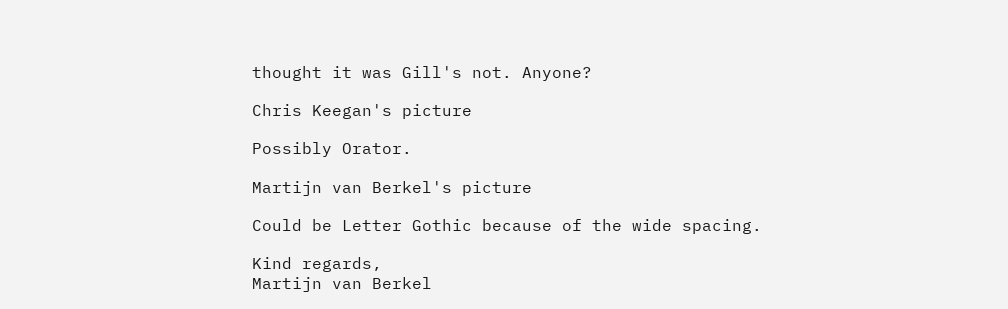thought it was Gill's not. Anyone?

Chris Keegan's picture

Possibly Orator.

Martijn van Berkel's picture

Could be Letter Gothic because of the wide spacing.

Kind regards,
Martijn van Berkel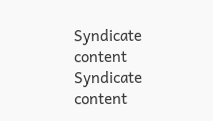Syndicate content Syndicate content